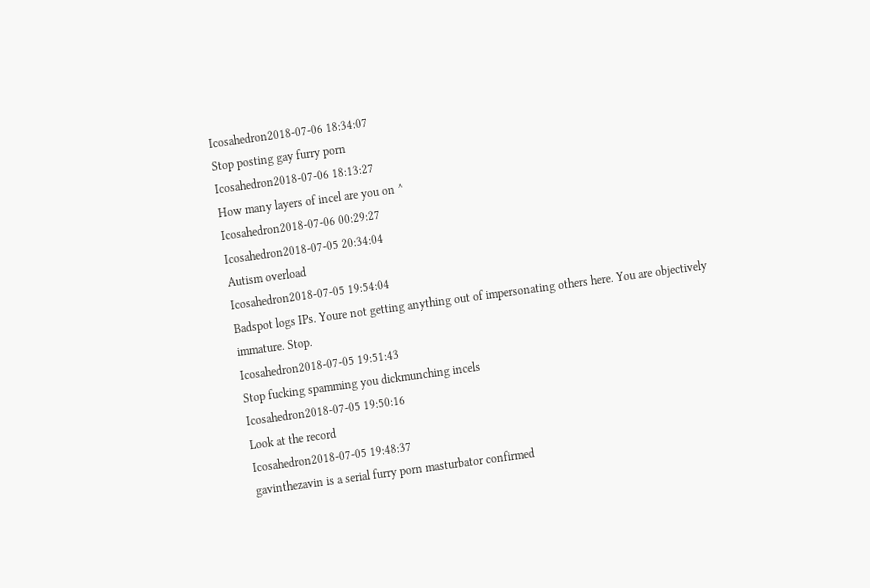Icosahedron2018-07-06 18:34:07
Stop posting gay furry porn
Icosahedron2018-07-06 18:13:27
How many layers of incel are you on ^
Icosahedron2018-07-06 00:29:27
Icosahedron2018-07-05 20:34:04
Autism overload
Icosahedron2018-07-05 19:54:04
Badspot logs IPs. Youre not getting anything out of impersonating others here. You are objectively immature. Stop.
Icosahedron2018-07-05 19:51:43
Stop fucking spamming you dickmunching incels
Icosahedron2018-07-05 19:50:16
Look at the record
Icosahedron2018-07-05 19:48:37
gavinthezavin is a serial furry porn masturbator confirmed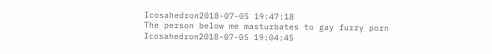Icosahedron2018-07-05 19:47:18
The person below me masturbates to gay furry porn
Icosahedron2018-07-05 19:04:45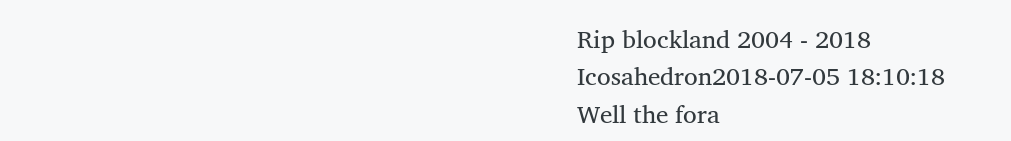Rip blockland 2004 - 2018
Icosahedron2018-07-05 18:10:18
Well the fora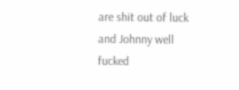are shit out of luck and Johnny well fucked